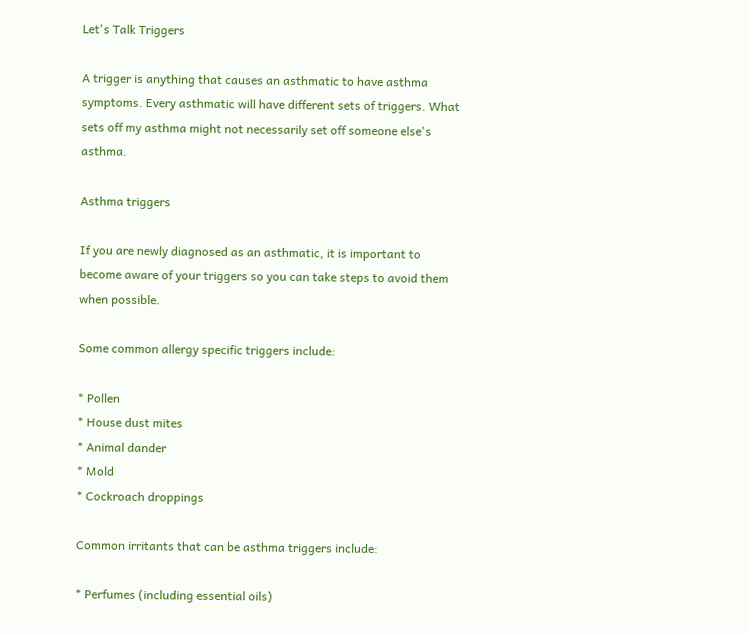Let's Talk Triggers

A trigger is anything that causes an asthmatic to have asthma symptoms. Every asthmatic will have different sets of triggers. What sets off my asthma might not necessarily set off someone else's asthma.

Asthma triggers

If you are newly diagnosed as an asthmatic, it is important to become aware of your triggers so you can take steps to avoid them when possible.

Some common allergy specific triggers include:

* Pollen
* House dust mites
* Animal dander
* Mold
* Cockroach droppings

Common irritants that can be asthma triggers include:

* Perfumes (including essential oils)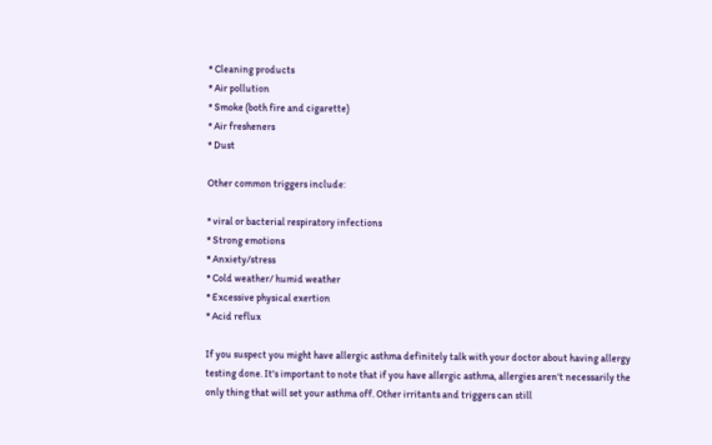* Cleaning products
* Air pollution
* Smoke (both fire and cigarette)
* Air fresheners
* Dust

Other common triggers include:

* viral or bacterial respiratory infections
* Strong emotions
* Anxiety/stress
* Cold weather/ humid weather
* Excessive physical exertion
* Acid reflux

If you suspect you might have allergic asthma definitely talk with your doctor about having allergy testing done. It's important to note that if you have allergic asthma, allergies aren't necessarily the only thing that will set your asthma off. Other irritants and triggers can still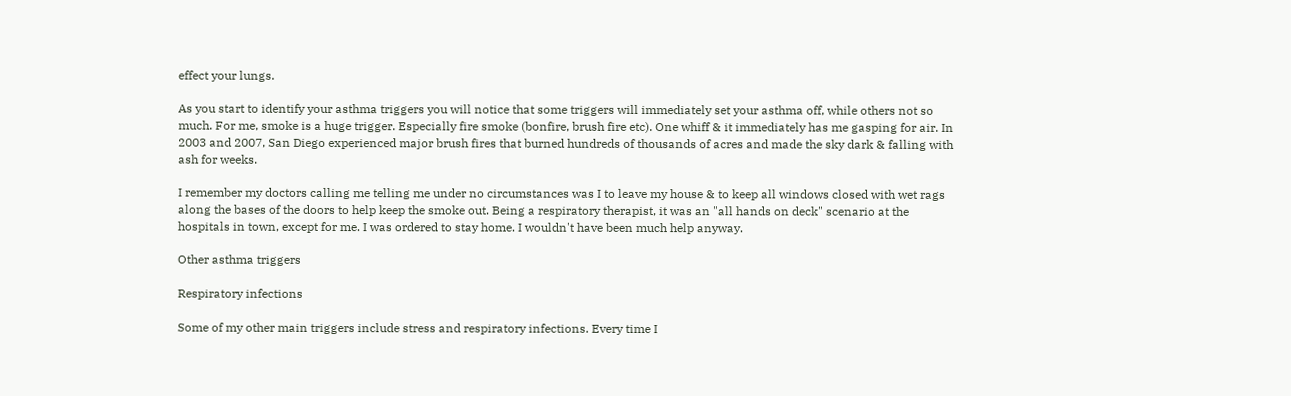effect your lungs.

As you start to identify your asthma triggers you will notice that some triggers will immediately set your asthma off, while others not so much. For me, smoke is a huge trigger. Especially fire smoke (bonfire, brush fire etc). One whiff & it immediately has me gasping for air. In 2003 and 2007, San Diego experienced major brush fires that burned hundreds of thousands of acres and made the sky dark & falling with ash for weeks.

I remember my doctors calling me telling me under no circumstances was I to leave my house & to keep all windows closed with wet rags along the bases of the doors to help keep the smoke out. Being a respiratory therapist, it was an "all hands on deck" scenario at the hospitals in town, except for me. I was ordered to stay home. I wouldn't have been much help anyway.

Other asthma triggers

Respiratory infections

Some of my other main triggers include stress and respiratory infections. Every time I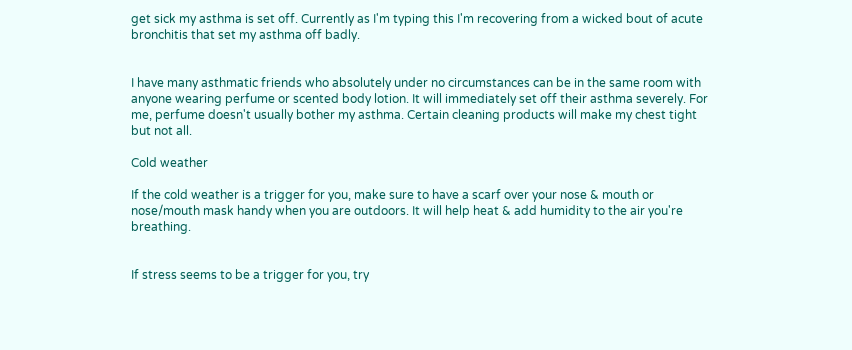get sick my asthma is set off. Currently as I'm typing this I'm recovering from a wicked bout of acute bronchitis that set my asthma off badly.


I have many asthmatic friends who absolutely under no circumstances can be in the same room with anyone wearing perfume or scented body lotion. It will immediately set off their asthma severely. For me, perfume doesn't usually bother my asthma. Certain cleaning products will make my chest tight but not all.

Cold weather

If the cold weather is a trigger for you, make sure to have a scarf over your nose & mouth or nose/mouth mask handy when you are outdoors. It will help heat & add humidity to the air you're breathing.


If stress seems to be a trigger for you, try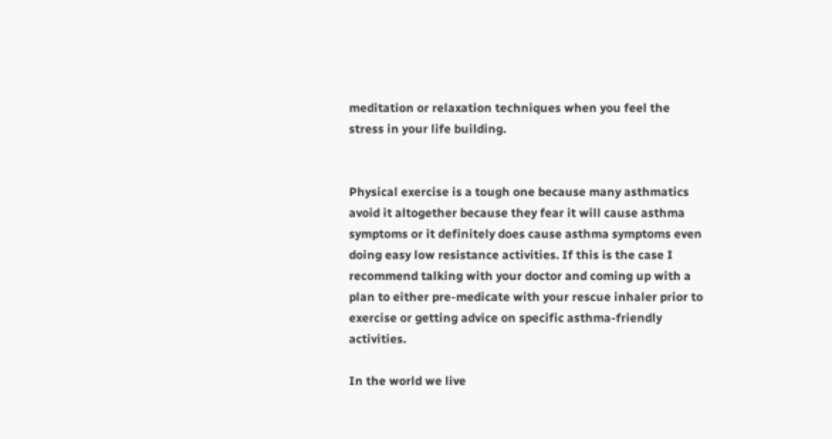meditation or relaxation techniques when you feel the stress in your life building.


Physical exercise is a tough one because many asthmatics avoid it altogether because they fear it will cause asthma symptoms or it definitely does cause asthma symptoms even doing easy low resistance activities. If this is the case I recommend talking with your doctor and coming up with a plan to either pre-medicate with your rescue inhaler prior to exercise or getting advice on specific asthma-friendly activities.

In the world we live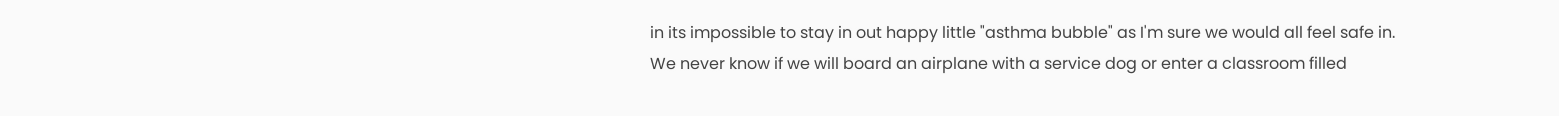in its impossible to stay in out happy little "asthma bubble" as I'm sure we would all feel safe in. We never know if we will board an airplane with a service dog or enter a classroom filled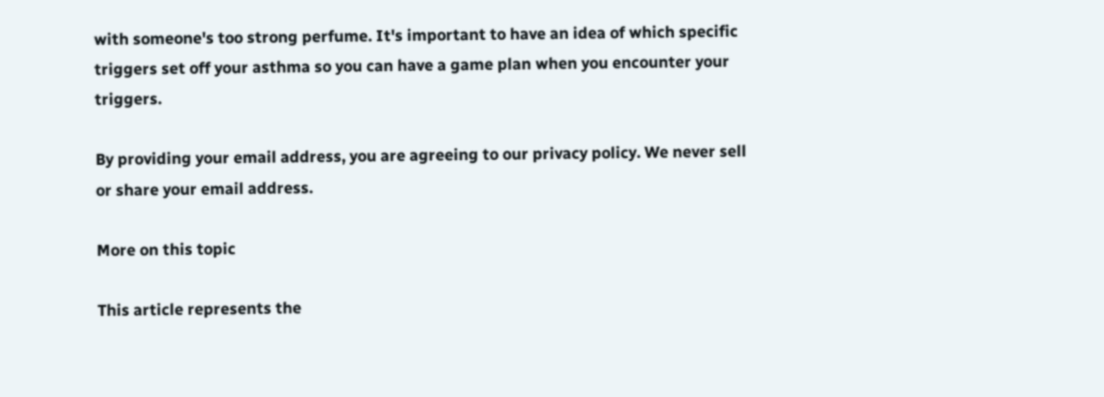with someone's too strong perfume. It's important to have an idea of which specific triggers set off your asthma so you can have a game plan when you encounter your triggers.

By providing your email address, you are agreeing to our privacy policy. We never sell or share your email address.

More on this topic

This article represents the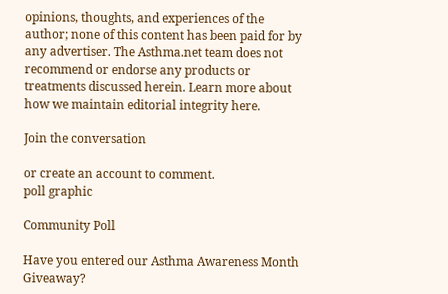opinions, thoughts, and experiences of the author; none of this content has been paid for by any advertiser. The Asthma.net team does not recommend or endorse any products or treatments discussed herein. Learn more about how we maintain editorial integrity here.

Join the conversation

or create an account to comment.
poll graphic

Community Poll

Have you entered our Asthma Awareness Month Giveaway?